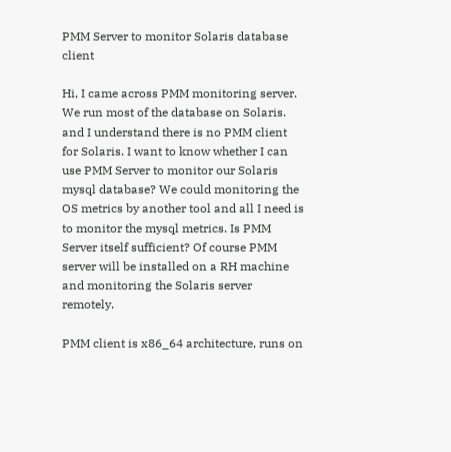PMM Server to monitor Solaris database client

Hi, I came across PMM monitoring server. We run most of the database on Solaris. and I understand there is no PMM client for Solaris. I want to know whether I can use PMM Server to monitor our Solaris mysql database? We could monitoring the OS metrics by another tool and all I need is to monitor the mysql metrics. Is PMM Server itself sufficient? Of course PMM server will be installed on a RH machine and monitoring the Solaris server remotely.

PMM client is x86_64 architecture, runs on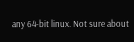any 64-bit linux. Not sure about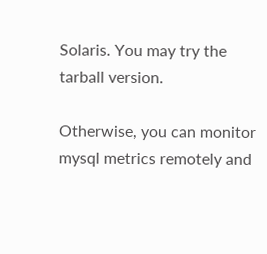Solaris. You may try the tarball version.

Otherwise, you can monitor mysql metrics remotely and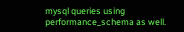mysql queries using performance_schema as well.